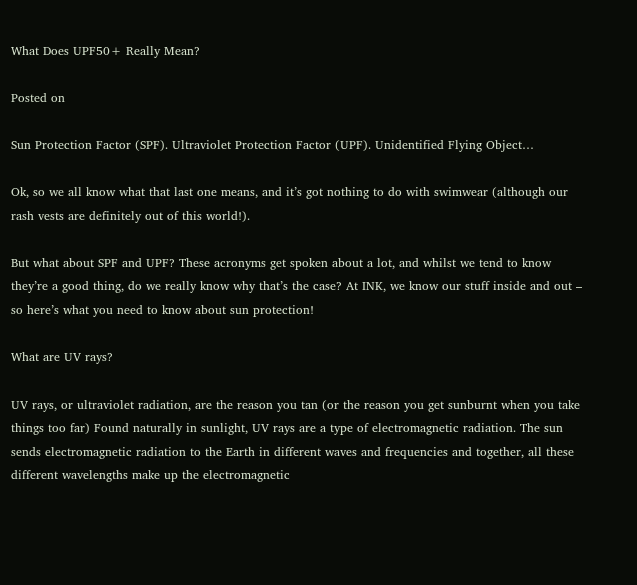What Does UPF50+ Really Mean?

Posted on

Sun Protection Factor (SPF). Ultraviolet Protection Factor (UPF). Unidentified Flying Object…

Ok, so we all know what that last one means, and it’s got nothing to do with swimwear (although our rash vests are definitely out of this world!).

But what about SPF and UPF? These acronyms get spoken about a lot, and whilst we tend to know they’re a good thing, do we really know why that’s the case? At INK, we know our stuff inside and out – so here’s what you need to know about sun protection!

What are UV rays?

UV rays, or ultraviolet radiation, are the reason you tan (or the reason you get sunburnt when you take things too far) Found naturally in sunlight, UV rays are a type of electromagnetic radiation. The sun sends electromagnetic radiation to the Earth in different waves and frequencies and together, all these different wavelengths make up the electromagnetic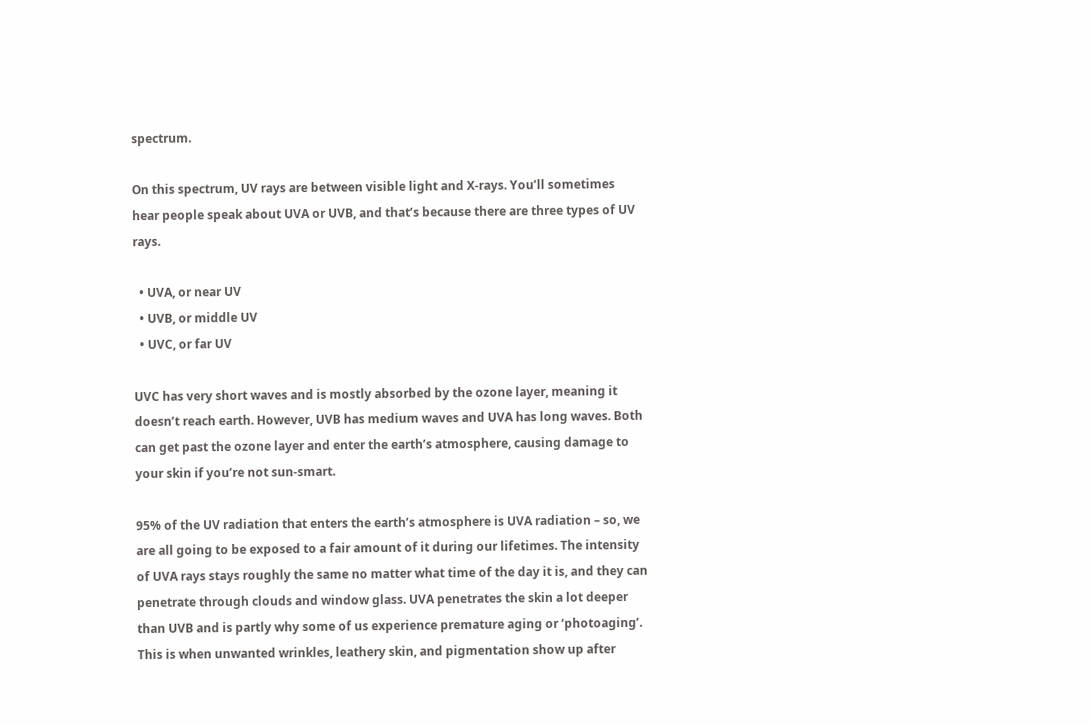spectrum.

On this spectrum, UV rays are between visible light and X-rays. You’ll sometimes hear people speak about UVA or UVB, and that’s because there are three types of UV rays.

  • UVA, or near UV
  • UVB, or middle UV
  • UVC, or far UV

UVC has very short waves and is mostly absorbed by the ozone layer, meaning it doesn’t reach earth. However, UVB has medium waves and UVA has long waves. Both can get past the ozone layer and enter the earth’s atmosphere, causing damage to your skin if you’re not sun-smart.

95% of the UV radiation that enters the earth’s atmosphere is UVA radiation – so, we are all going to be exposed to a fair amount of it during our lifetimes. The intensity of UVA rays stays roughly the same no matter what time of the day it is, and they can penetrate through clouds and window glass. UVA penetrates the skin a lot deeper than UVB and is partly why some of us experience premature aging or ‘photoaging’. This is when unwanted wrinkles, leathery skin, and pigmentation show up after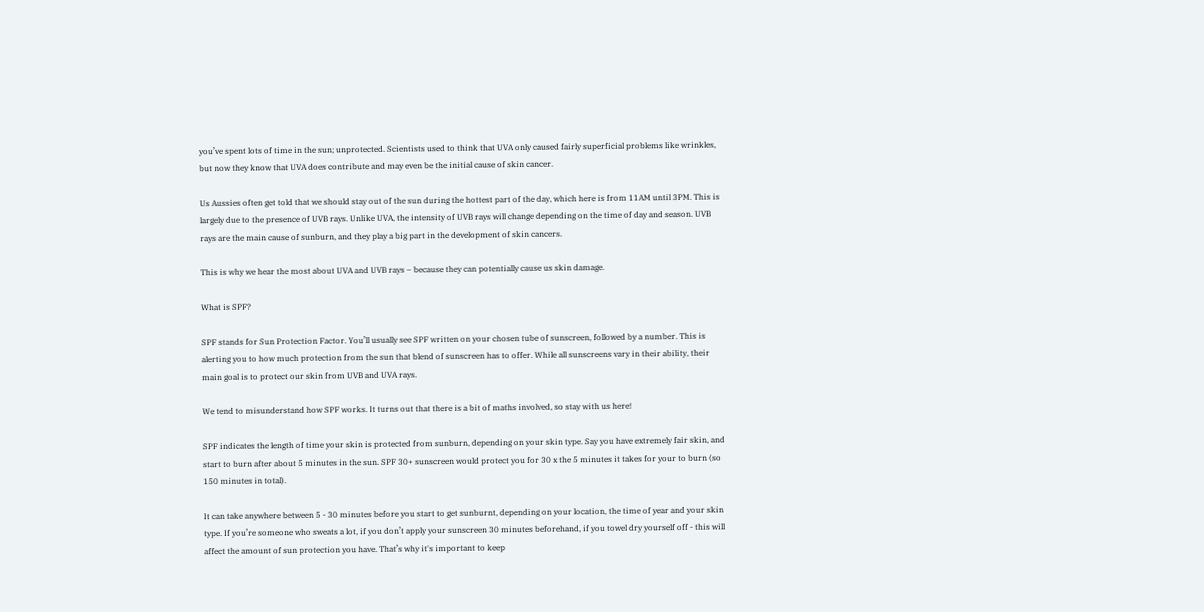you’ve spent lots of time in the sun; unprotected. Scientists used to think that UVA only caused fairly superficial problems like wrinkles, but now they know that UVA does contribute and may even be the initial cause of skin cancer.

Us Aussies often get told that we should stay out of the sun during the hottest part of the day, which here is from 11AM until 3PM. This is largely due to the presence of UVB rays. Unlike UVA, the intensity of UVB rays will change depending on the time of day and season. UVB rays are the main cause of sunburn, and they play a big part in the development of skin cancers.

This is why we hear the most about UVA and UVB rays – because they can potentially cause us skin damage.

What is SPF?

SPF stands for Sun Protection Factor. You’ll usually see SPF written on your chosen tube of sunscreen, followed by a number. This is alerting you to how much protection from the sun that blend of sunscreen has to offer. While all sunscreens vary in their ability, their main goal is to protect our skin from UVB and UVA rays.

We tend to misunderstand how SPF works. It turns out that there is a bit of maths involved, so stay with us here!

SPF indicates the length of time your skin is protected from sunburn, depending on your skin type. Say you have extremely fair skin, and start to burn after about 5 minutes in the sun. SPF 30+ sunscreen would protect you for 30 x the 5 minutes it takes for your to burn (so 150 minutes in total).

It can take anywhere between 5 - 30 minutes before you start to get sunburnt, depending on your location, the time of year and your skin type. If you’re someone who sweats a lot, if you don’t apply your sunscreen 30 minutes beforehand, if you towel dry yourself off - this will affect the amount of sun protection you have. That’s why it's important to keep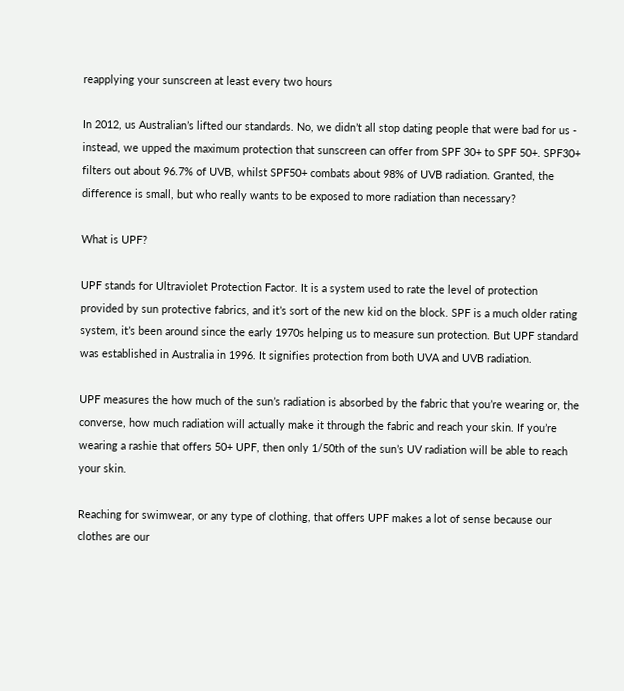reapplying your sunscreen at least every two hours

In 2012, us Australian’s lifted our standards. No, we didn’t all stop dating people that were bad for us - instead, we upped the maximum protection that sunscreen can offer from SPF 30+ to SPF 50+. SPF30+ filters out about 96.7% of UVB, whilst SPF50+ combats about 98% of UVB radiation. Granted, the difference is small, but who really wants to be exposed to more radiation than necessary?

What is UPF?

UPF stands for Ultraviolet Protection Factor. It is a system used to rate the level of protection provided by sun protective fabrics, and it’s sort of the new kid on the block. SPF is a much older rating system, it’s been around since the early 1970s helping us to measure sun protection. But UPF standard was established in Australia in 1996. It signifies protection from both UVA and UVB radiation.

UPF measures the how much of the sun’s radiation is absorbed by the fabric that you’re wearing or, the converse, how much radiation will actually make it through the fabric and reach your skin. If you’re wearing a rashie that offers 50+ UPF, then only 1/50th of the sun’s UV radiation will be able to reach your skin.

Reaching for swimwear, or any type of clothing, that offers UPF makes a lot of sense because our clothes are our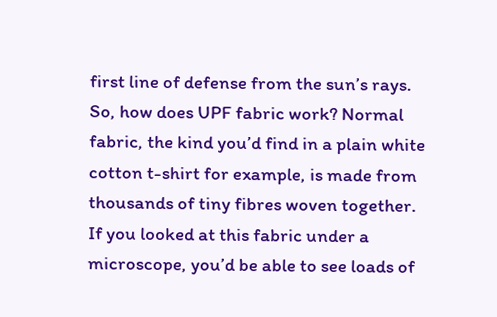first line of defense from the sun’s rays. So, how does UPF fabric work? Normal fabric, the kind you’d find in a plain white cotton t-shirt for example, is made from thousands of tiny fibres woven together. If you looked at this fabric under a microscope, you’d be able to see loads of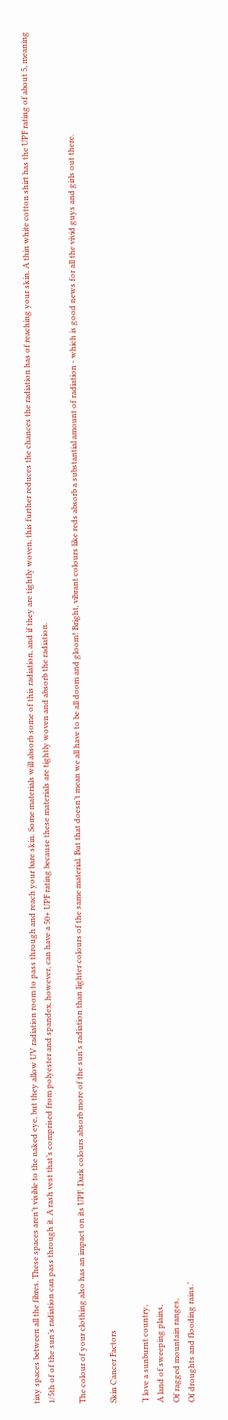tiny spaces between all the fibres. These spaces aren’t visible to the naked eye, but they allow UV radiation room to pass through and reach your bare skin. Some materials will absorb some of this radiation, and if they are tightly woven, this further reduces the chances the radiation has of reaching your skin. A thin white cotton shirt has the UPF rating of about 5, meaning 1/5th of of the sun’s radiation can pass through it. A rash vest that’s comprised from polyester and spandex, however, can have a 50+ UPF rating because these materials are tightly woven and absorb the radiation.

The colour of your clothing also has an impact on its UPF. Dark colours absorb more of the sun’s radiation than lighter colours of the same material. But that doesn’t mean we all have to be all doom and gloom! Bright, vibrant colours like reds absorb a substantial amount of radiation - which is good news for all the vivid guys and girls out there.

Skin Cancer Factors

‘I love a sunburnt country,
A land of sweeping plains,
Of ragged mountain ranges,
Of droughts and flooding rains.’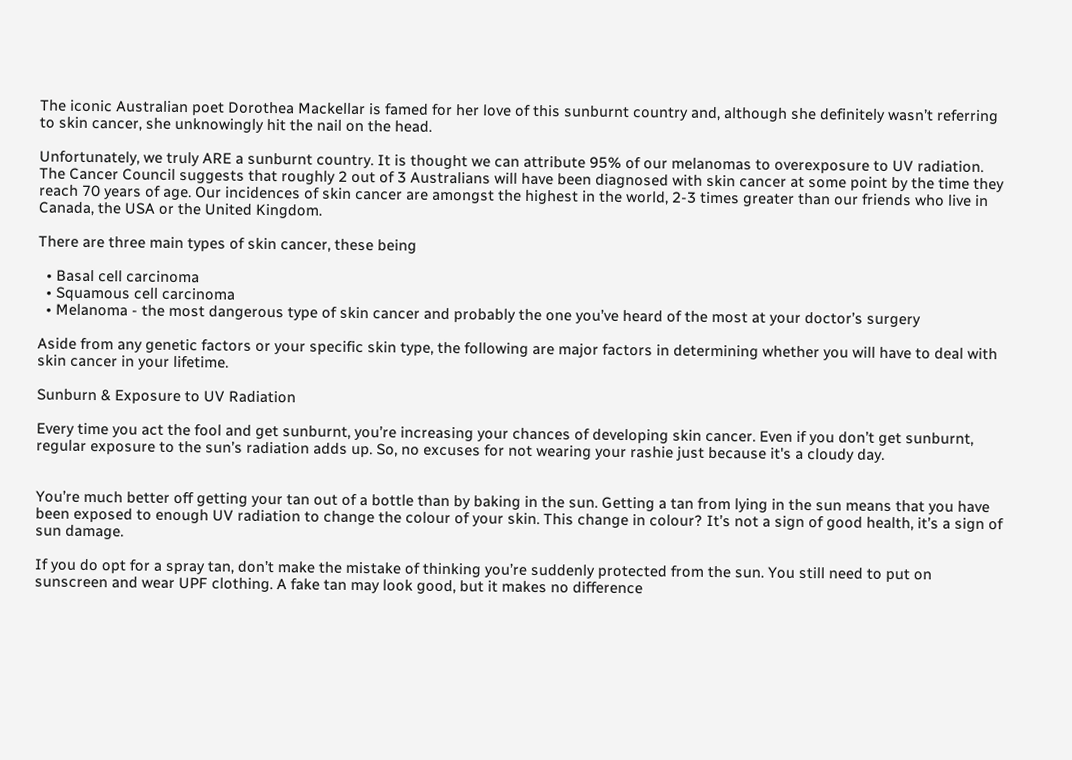The iconic Australian poet Dorothea Mackellar is famed for her love of this sunburnt country and, although she definitely wasn’t referring to skin cancer, she unknowingly hit the nail on the head.

Unfortunately, we truly ARE a sunburnt country. It is thought we can attribute 95% of our melanomas to overexposure to UV radiation. The Cancer Council suggests that roughly 2 out of 3 Australians will have been diagnosed with skin cancer at some point by the time they reach 70 years of age. Our incidences of skin cancer are amongst the highest in the world, 2-3 times greater than our friends who live in Canada, the USA or the United Kingdom.

There are three main types of skin cancer, these being

  • Basal cell carcinoma
  • Squamous cell carcinoma
  • Melanoma - the most dangerous type of skin cancer and probably the one you’ve heard of the most at your doctor’s surgery

Aside from any genetic factors or your specific skin type, the following are major factors in determining whether you will have to deal with skin cancer in your lifetime.

Sunburn & Exposure to UV Radiation

Every time you act the fool and get sunburnt, you’re increasing your chances of developing skin cancer. Even if you don’t get sunburnt, regular exposure to the sun’s radiation adds up. So, no excuses for not wearing your rashie just because it's a cloudy day.


You’re much better off getting your tan out of a bottle than by baking in the sun. Getting a tan from lying in the sun means that you have been exposed to enough UV radiation to change the colour of your skin. This change in colour? It’s not a sign of good health, it’s a sign of sun damage.

If you do opt for a spray tan, don’t make the mistake of thinking you’re suddenly protected from the sun. You still need to put on sunscreen and wear UPF clothing. A fake tan may look good, but it makes no difference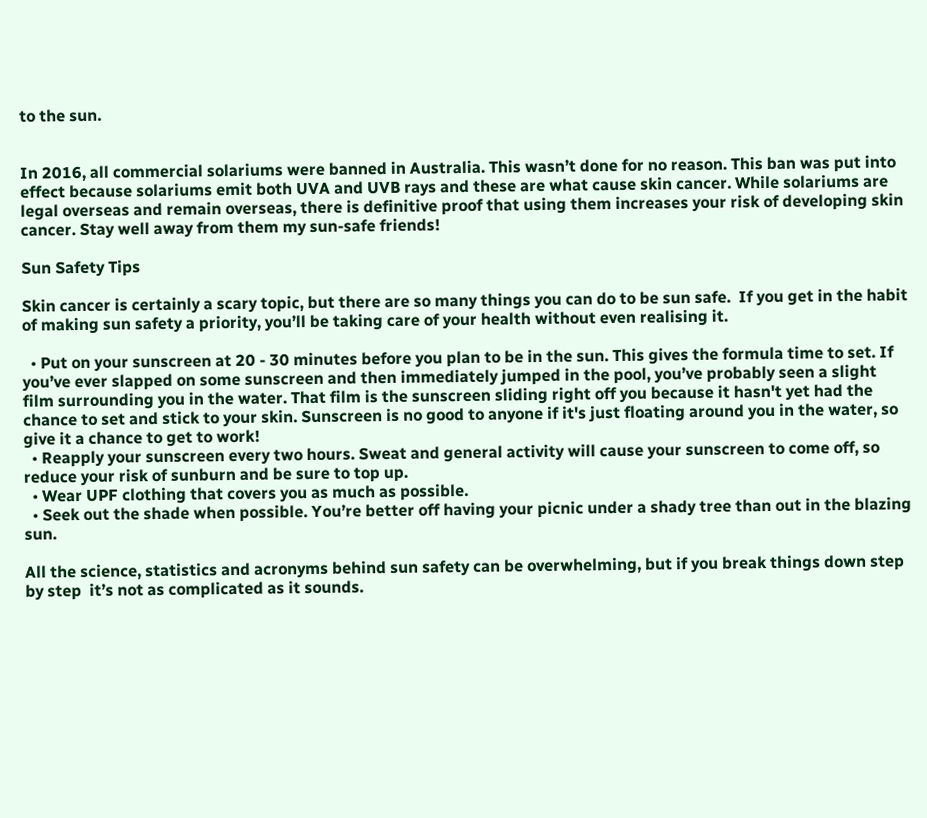to the sun.


In 2016, all commercial solariums were banned in Australia. This wasn’t done for no reason. This ban was put into effect because solariums emit both UVA and UVB rays and these are what cause skin cancer. While solariums are legal overseas and remain overseas, there is definitive proof that using them increases your risk of developing skin cancer. Stay well away from them my sun-safe friends!

Sun Safety Tips

Skin cancer is certainly a scary topic, but there are so many things you can do to be sun safe.  If you get in the habit of making sun safety a priority, you’ll be taking care of your health without even realising it.

  • Put on your sunscreen at 20 - 30 minutes before you plan to be in the sun. This gives the formula time to set. If you’ve ever slapped on some sunscreen and then immediately jumped in the pool, you’ve probably seen a slight film surrounding you in the water. That film is the sunscreen sliding right off you because it hasn't yet had the chance to set and stick to your skin. Sunscreen is no good to anyone if it's just floating around you in the water, so give it a chance to get to work!
  • Reapply your sunscreen every two hours. Sweat and general activity will cause your sunscreen to come off, so reduce your risk of sunburn and be sure to top up.
  • Wear UPF clothing that covers you as much as possible.
  • Seek out the shade when possible. You’re better off having your picnic under a shady tree than out in the blazing sun.

All the science, statistics and acronyms behind sun safety can be overwhelming, but if you break things down step by step  it’s not as complicated as it sounds.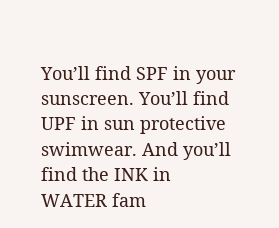You’ll find SPF in your sunscreen. You’ll find UPF in sun protective swimwear. And you’ll find the INK in WATER fam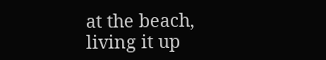at the beach, living it up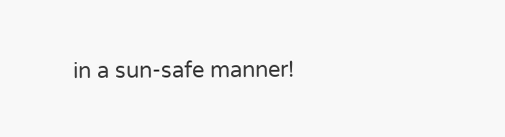in a sun-safe manner!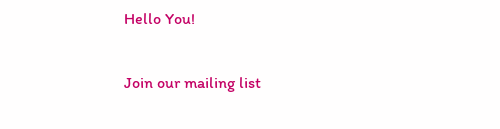Hello You!

Join our mailing list